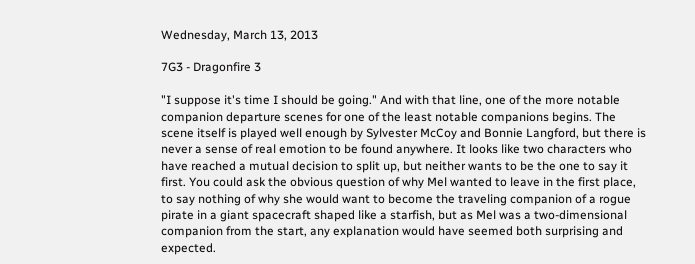Wednesday, March 13, 2013

7G3 - Dragonfire 3

"I suppose it's time I should be going." And with that line, one of the more notable companion departure scenes for one of the least notable companions begins. The scene itself is played well enough by Sylvester McCoy and Bonnie Langford, but there is never a sense of real emotion to be found anywhere. It looks like two characters who have reached a mutual decision to split up, but neither wants to be the one to say it first. You could ask the obvious question of why Mel wanted to leave in the first place, to say nothing of why she would want to become the traveling companion of a rogue pirate in a giant spacecraft shaped like a starfish, but as Mel was a two-dimensional companion from the start, any explanation would have seemed both surprising and expected.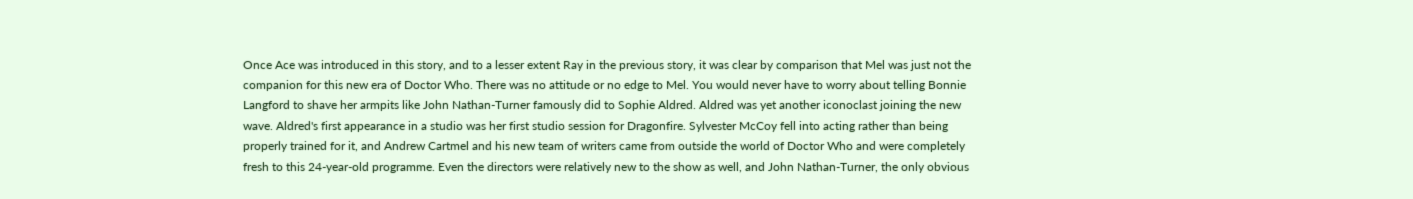Once Ace was introduced in this story, and to a lesser extent Ray in the previous story, it was clear by comparison that Mel was just not the companion for this new era of Doctor Who. There was no attitude or no edge to Mel. You would never have to worry about telling Bonnie Langford to shave her armpits like John Nathan-Turner famously did to Sophie Aldred. Aldred was yet another iconoclast joining the new wave. Aldred's first appearance in a studio was her first studio session for Dragonfire. Sylvester McCoy fell into acting rather than being properly trained for it, and Andrew Cartmel and his new team of writers came from outside the world of Doctor Who and were completely fresh to this 24-year-old programme. Even the directors were relatively new to the show as well, and John Nathan-Turner, the only obvious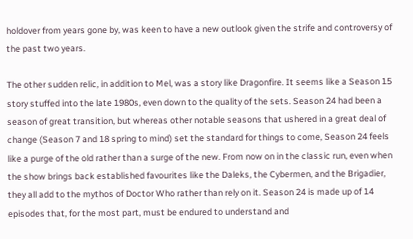holdover from years gone by, was keen to have a new outlook given the strife and controversy of the past two years.

The other sudden relic, in addition to Mel, was a story like Dragonfire. It seems like a Season 15 story stuffed into the late 1980s, even down to the quality of the sets. Season 24 had been a season of great transition, but whereas other notable seasons that ushered in a great deal of change (Season 7 and 18 spring to mind) set the standard for things to come, Season 24 feels like a purge of the old rather than a surge of the new. From now on in the classic run, even when the show brings back established favourites like the Daleks, the Cybermen, and the Brigadier, they all add to the mythos of Doctor Who rather than rely on it. Season 24 is made up of 14 episodes that, for the most part, must be endured to understand and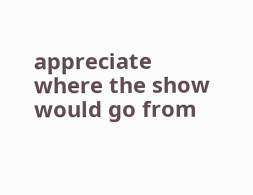appreciate where the show would go from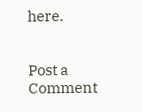here.


Post a Comment